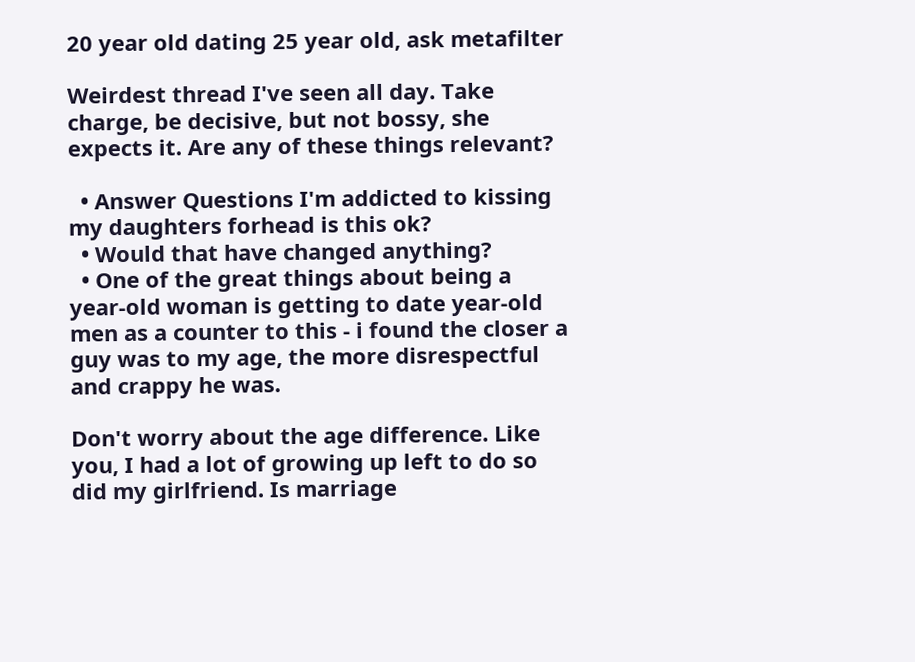20 year old dating 25 year old, ask metafilter

Weirdest thread I've seen all day. Take charge, be decisive, but not bossy, she expects it. Are any of these things relevant?

  • Answer Questions I'm addicted to kissing my daughters forhead is this ok?
  • Would that have changed anything?
  • One of the great things about being a year-old woman is getting to date year-old men as a counter to this - i found the closer a guy was to my age, the more disrespectful and crappy he was.

Don't worry about the age difference. Like you, I had a lot of growing up left to do so did my girlfriend. Is marriage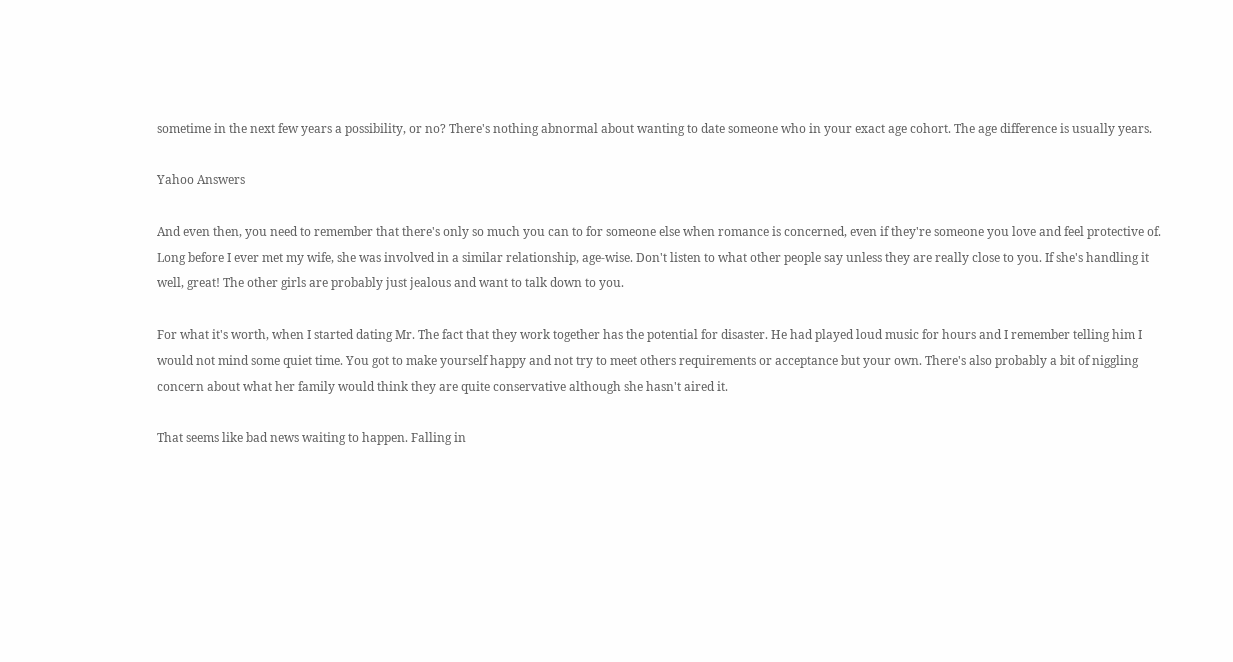sometime in the next few years a possibility, or no? There's nothing abnormal about wanting to date someone who in your exact age cohort. The age difference is usually years.

Yahoo Answers

And even then, you need to remember that there's only so much you can to for someone else when romance is concerned, even if they're someone you love and feel protective of. Long before I ever met my wife, she was involved in a similar relationship, age-wise. Don't listen to what other people say unless they are really close to you. If she's handling it well, great! The other girls are probably just jealous and want to talk down to you.

For what it's worth, when I started dating Mr. The fact that they work together has the potential for disaster. He had played loud music for hours and I remember telling him I would not mind some quiet time. You got to make yourself happy and not try to meet others requirements or acceptance but your own. There's also probably a bit of niggling concern about what her family would think they are quite conservative although she hasn't aired it.

That seems like bad news waiting to happen. Falling in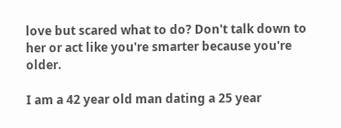love but scared what to do? Don't talk down to her or act like you're smarter because you're older.

I am a 42 year old man dating a 25 year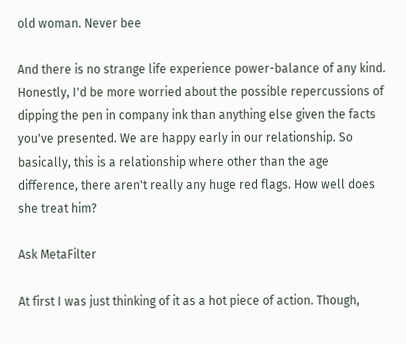old woman. Never bee

And there is no strange life experience power-balance of any kind. Honestly, I'd be more worried about the possible repercussions of dipping the pen in company ink than anything else given the facts you've presented. We are happy early in our relationship. So basically, this is a relationship where other than the age difference, there aren't really any huge red flags. How well does she treat him?

Ask MetaFilter

At first I was just thinking of it as a hot piece of action. Though,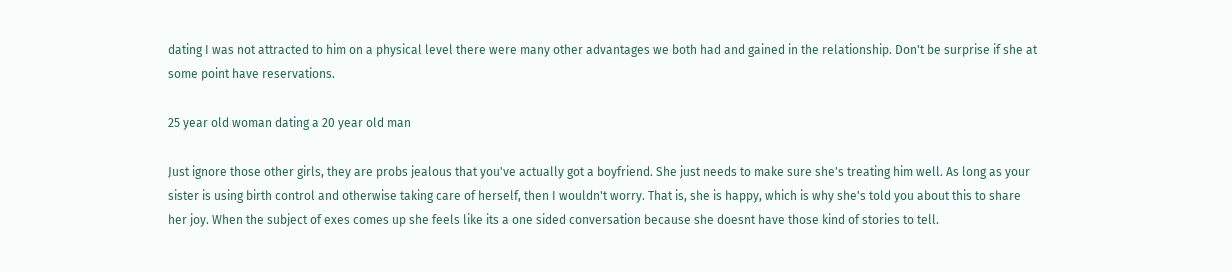dating I was not attracted to him on a physical level there were many other advantages we both had and gained in the relationship. Don't be surprise if she at some point have reservations.

25 year old woman dating a 20 year old man

Just ignore those other girls, they are probs jealous that you've actually got a boyfriend. She just needs to make sure she's treating him well. As long as your sister is using birth control and otherwise taking care of herself, then I wouldn't worry. That is, she is happy, which is why she's told you about this to share her joy. When the subject of exes comes up she feels like its a one sided conversation because she doesnt have those kind of stories to tell.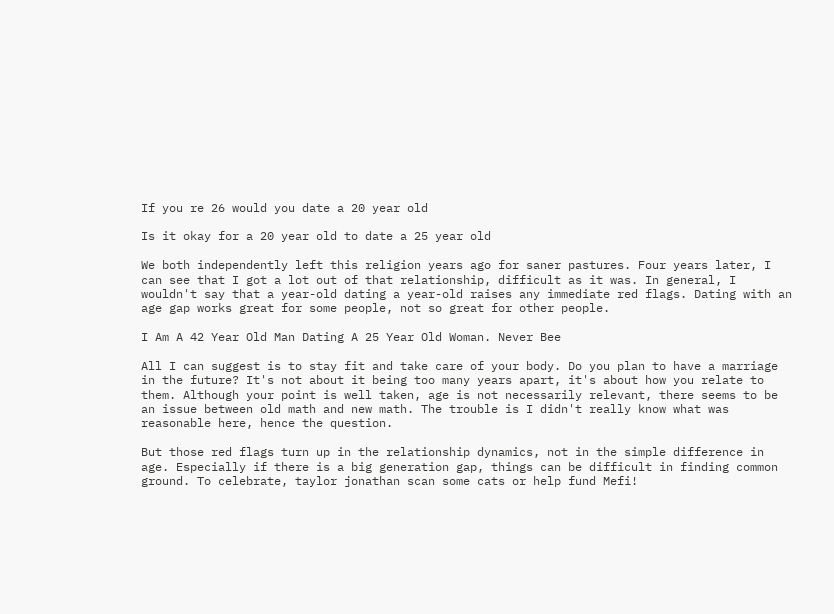If you re 26 would you date a 20 year old

Is it okay for a 20 year old to date a 25 year old

We both independently left this religion years ago for saner pastures. Four years later, I can see that I got a lot out of that relationship, difficult as it was. In general, I wouldn't say that a year-old dating a year-old raises any immediate red flags. Dating with an age gap works great for some people, not so great for other people.

I Am A 42 Year Old Man Dating A 25 Year Old Woman. Never Bee

All I can suggest is to stay fit and take care of your body. Do you plan to have a marriage in the future? It's not about it being too many years apart, it's about how you relate to them. Although your point is well taken, age is not necessarily relevant, there seems to be an issue between old math and new math. The trouble is I didn't really know what was reasonable here, hence the question.

But those red flags turn up in the relationship dynamics, not in the simple difference in age. Especially if there is a big generation gap, things can be difficult in finding common ground. To celebrate, taylor jonathan scan some cats or help fund Mefi!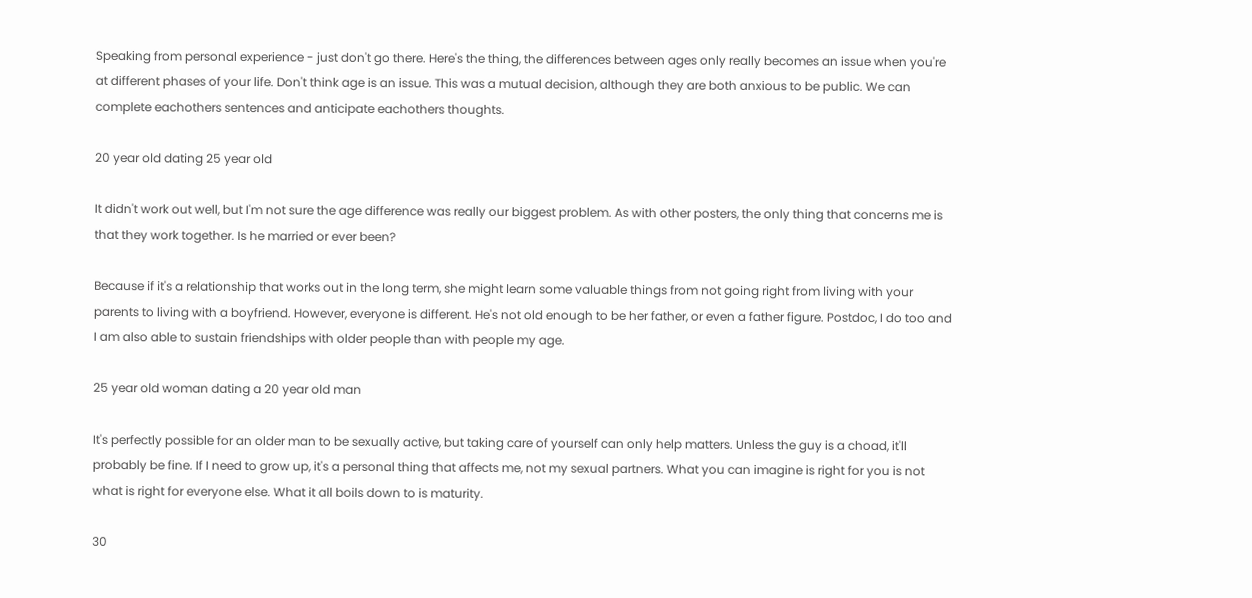Speaking from personal experience - just don't go there. Here's the thing, the differences between ages only really becomes an issue when you're at different phases of your life. Don't think age is an issue. This was a mutual decision, although they are both anxious to be public. We can complete eachothers sentences and anticipate eachothers thoughts.

20 year old dating 25 year old

It didn't work out well, but I'm not sure the age difference was really our biggest problem. As with other posters, the only thing that concerns me is that they work together. Is he married or ever been?

Because if it's a relationship that works out in the long term, she might learn some valuable things from not going right from living with your parents to living with a boyfriend. However, everyone is different. He's not old enough to be her father, or even a father figure. Postdoc, I do too and I am also able to sustain friendships with older people than with people my age.

25 year old woman dating a 20 year old man

It's perfectly possible for an older man to be sexually active, but taking care of yourself can only help matters. Unless the guy is a choad, it'll probably be fine. If I need to grow up, it's a personal thing that affects me, not my sexual partners. What you can imagine is right for you is not what is right for everyone else. What it all boils down to is maturity.

30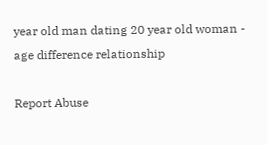year old man dating 20 year old woman - age difference relationship

Report Abuse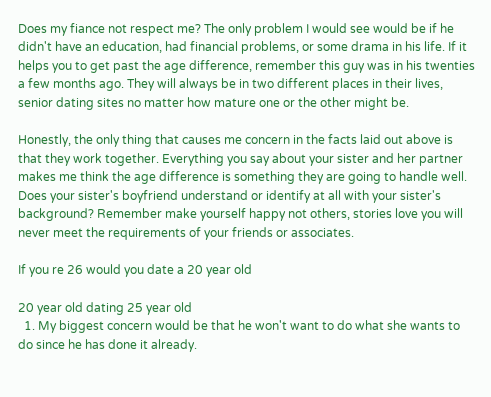Does my fiance not respect me? The only problem I would see would be if he didn't have an education, had financial problems, or some drama in his life. If it helps you to get past the age difference, remember this guy was in his twenties a few months ago. They will always be in two different places in their lives, senior dating sites no matter how mature one or the other might be.

Honestly, the only thing that causes me concern in the facts laid out above is that they work together. Everything you say about your sister and her partner makes me think the age difference is something they are going to handle well. Does your sister's boyfriend understand or identify at all with your sister's background? Remember make yourself happy not others, stories love you will never meet the requirements of your friends or associates.

If you re 26 would you date a 20 year old

20 year old dating 25 year old
  1. My biggest concern would be that he won't want to do what she wants to do since he has done it already.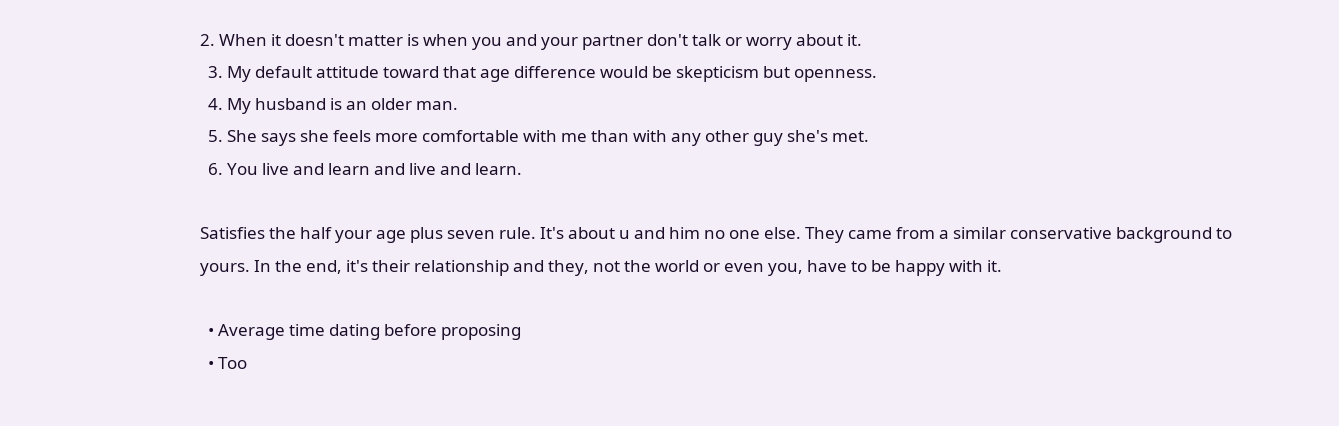2. When it doesn't matter is when you and your partner don't talk or worry about it.
  3. My default attitude toward that age difference would be skepticism but openness.
  4. My husband is an older man.
  5. She says she feels more comfortable with me than with any other guy she's met.
  6. You live and learn and live and learn.

Satisfies the half your age plus seven rule. It's about u and him no one else. They came from a similar conservative background to yours. In the end, it's their relationship and they, not the world or even you, have to be happy with it.

  • Average time dating before proposing
  • Too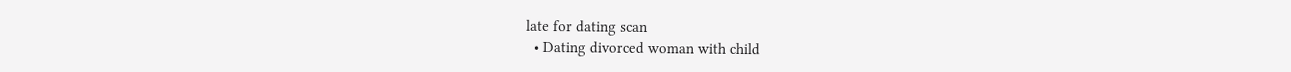late for dating scan
  • Dating divorced woman with child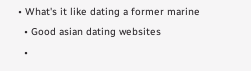• What's it like dating a former marine
  • Good asian dating websites
  •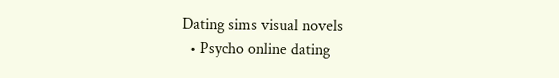Dating sims visual novels
  • Psycho online dating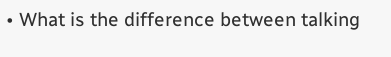• What is the difference between talking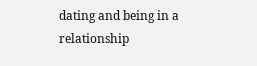dating and being in a relationship